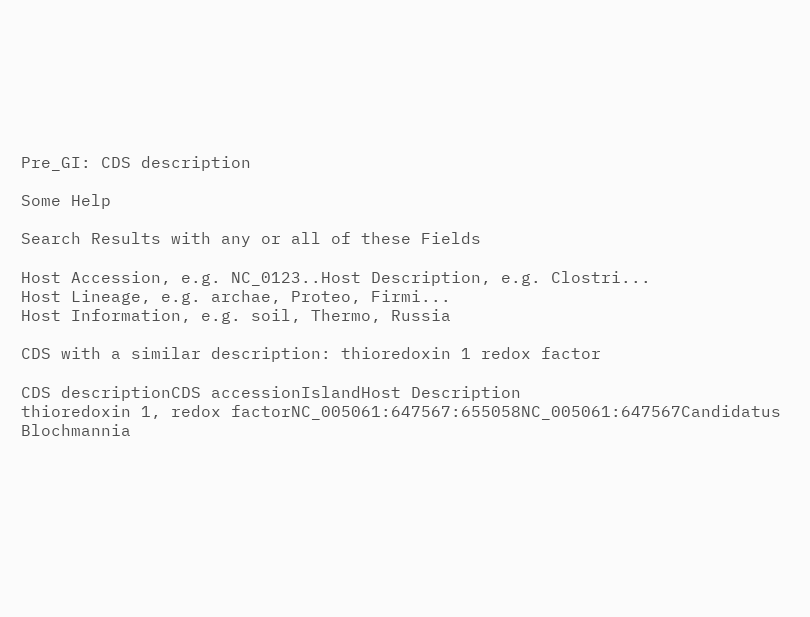Pre_GI: CDS description

Some Help

Search Results with any or all of these Fields

Host Accession, e.g. NC_0123..Host Description, e.g. Clostri...
Host Lineage, e.g. archae, Proteo, Firmi...
Host Information, e.g. soil, Thermo, Russia

CDS with a similar description: thioredoxin 1 redox factor

CDS descriptionCDS accessionIslandHost Description
thioredoxin 1, redox factorNC_005061:647567:655058NC_005061:647567Candidatus Blochmannia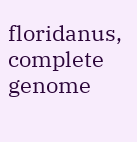floridanus, complete genome